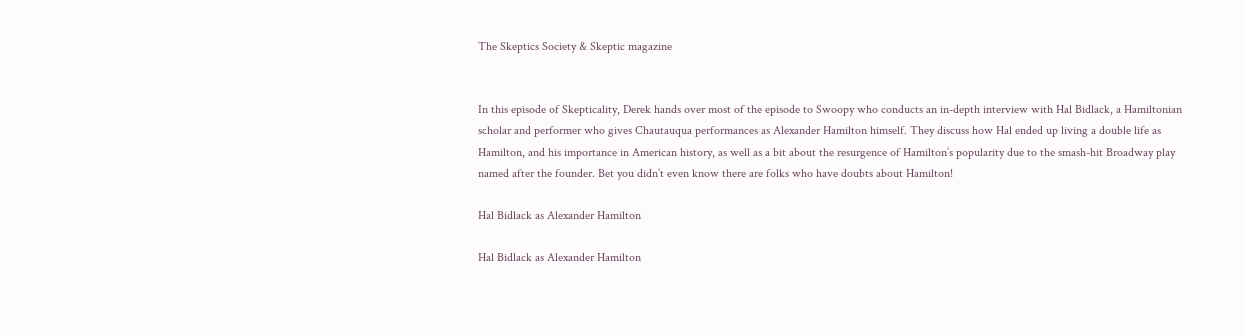The Skeptics Society & Skeptic magazine


In this episode of Skepticality, Derek hands over most of the episode to Swoopy who conducts an in-depth interview with Hal Bidlack, a Hamiltonian scholar and performer who gives Chautauqua performances as Alexander Hamilton himself. They discuss how Hal ended up living a double life as Hamilton, and his importance in American history, as well as a bit about the resurgence of Hamilton’s popularity due to the smash-hit Broadway play named after the founder. Bet you didn’t even know there are folks who have doubts about Hamilton!

Hal Bidlack as Alexander Hamilton

Hal Bidlack as Alexander Hamilton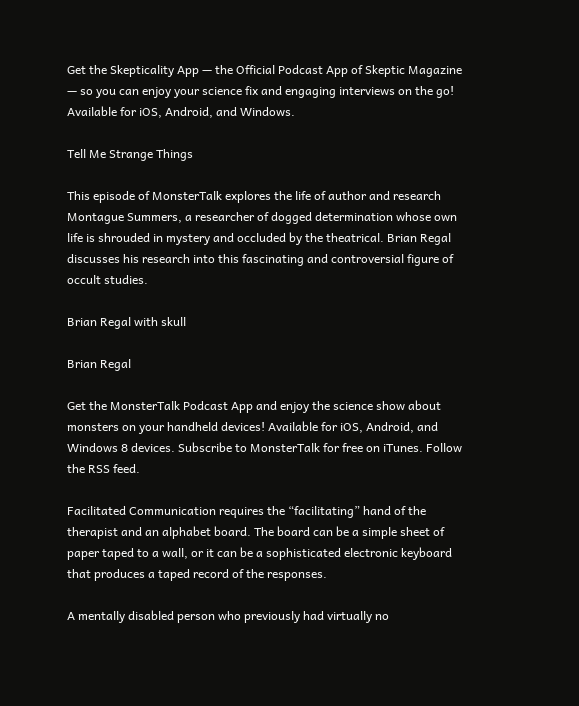Get the Skepticality App — the Official Podcast App of Skeptic Magazine — so you can enjoy your science fix and engaging interviews on the go! Available for iOS, Android, and Windows.

Tell Me Strange Things

This episode of MonsterTalk explores the life of author and research Montague Summers, a researcher of dogged determination whose own life is shrouded in mystery and occluded by the theatrical. Brian Regal discusses his research into this fascinating and controversial figure of occult studies.

Brian Regal with skull

Brian Regal

Get the MonsterTalk Podcast App and enjoy the science show about monsters on your handheld devices! Available for iOS, Android, and Windows 8 devices. Subscribe to MonsterTalk for free on iTunes. Follow the RSS feed.

Facilitated Communication requires the “facilitating” hand of the therapist and an alphabet board. The board can be a simple sheet of paper taped to a wall, or it can be a sophisticated electronic keyboard that produces a taped record of the responses.

A mentally disabled person who previously had virtually no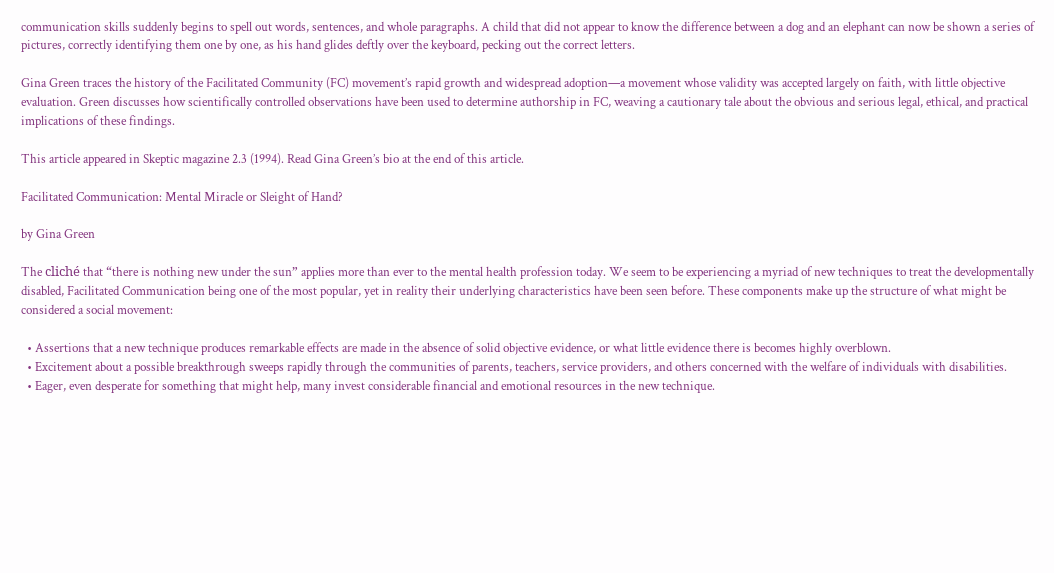communication skills suddenly begins to spell out words, sentences, and whole paragraphs. A child that did not appear to know the difference between a dog and an elephant can now be shown a series of pictures, correctly identifying them one by one, as his hand glides deftly over the keyboard, pecking out the correct letters.

Gina Green traces the history of the Facilitated Community (FC) movement’s rapid growth and widespread adoption—a movement whose validity was accepted largely on faith, with little objective evaluation. Green discusses how scientifically controlled observations have been used to determine authorship in FC, weaving a cautionary tale about the obvious and serious legal, ethical, and practical implications of these findings.

This article appeared in Skeptic magazine 2.3 (1994). Read Gina Green’s bio at the end of this article.

Facilitated Communication: Mental Miracle or Sleight of Hand?

by Gina Green

The cliché that “there is nothing new under the sun” applies more than ever to the mental health profession today. We seem to be experiencing a myriad of new techniques to treat the developmentally disabled, Facilitated Communication being one of the most popular, yet in reality their underlying characteristics have been seen before. These components make up the structure of what might be considered a social movement:

  • Assertions that a new technique produces remarkable effects are made in the absence of solid objective evidence, or what little evidence there is becomes highly overblown.
  • Excitement about a possible breakthrough sweeps rapidly through the communities of parents, teachers, service providers, and others concerned with the welfare of individuals with disabilities.
  • Eager, even desperate for something that might help, many invest considerable financial and emotional resources in the new technique.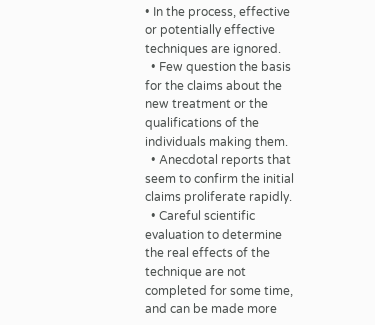• In the process, effective or potentially effective techniques are ignored.
  • Few question the basis for the claims about the new treatment or the qualifications of the individuals making them.
  • Anecdotal reports that seem to confirm the initial claims proliferate rapidly.
  • Careful scientific evaluation to determine the real effects of the technique are not completed for some time, and can be made more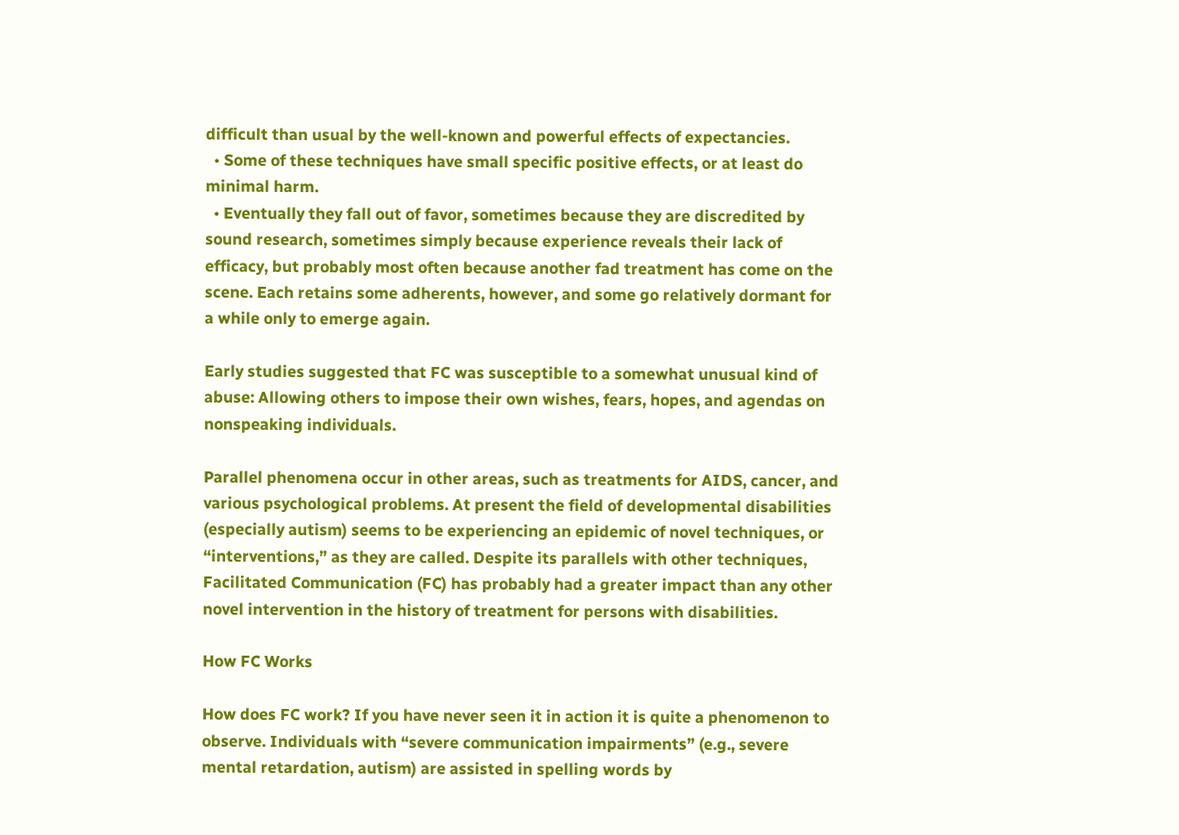difficult than usual by the well-known and powerful effects of expectancies.
  • Some of these techniques have small specific positive effects, or at least do minimal harm.
  • Eventually they fall out of favor, sometimes because they are discredited by sound research, sometimes simply because experience reveals their lack of efficacy, but probably most often because another fad treatment has come on the scene. Each retains some adherents, however, and some go relatively dormant for a while only to emerge again.

Early studies suggested that FC was susceptible to a somewhat unusual kind of abuse: Allowing others to impose their own wishes, fears, hopes, and agendas on nonspeaking individuals.

Parallel phenomena occur in other areas, such as treatments for AIDS, cancer, and various psychological problems. At present the field of developmental disabilities (especially autism) seems to be experiencing an epidemic of novel techniques, or “interventions,” as they are called. Despite its parallels with other techniques, Facilitated Communication (FC) has probably had a greater impact than any other novel intervention in the history of treatment for persons with disabilities.

How FC Works

How does FC work? If you have never seen it in action it is quite a phenomenon to observe. Individuals with “severe communication impairments” (e.g., severe mental retardation, autism) are assisted in spelling words by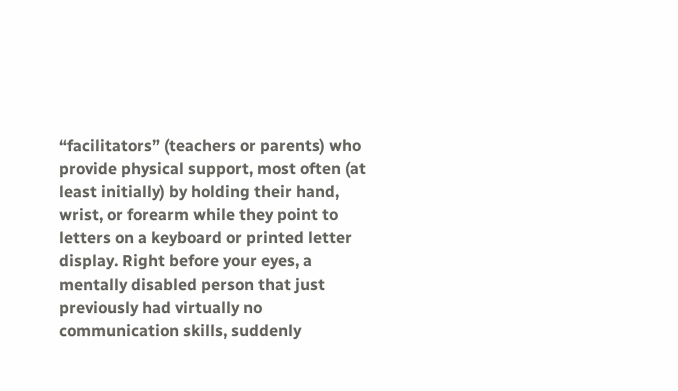“facilitators” (teachers or parents) who provide physical support, most often (at least initially) by holding their hand, wrist, or forearm while they point to letters on a keyboard or printed letter display. Right before your eyes, a mentally disabled person that just previously had virtually no communication skills, suddenly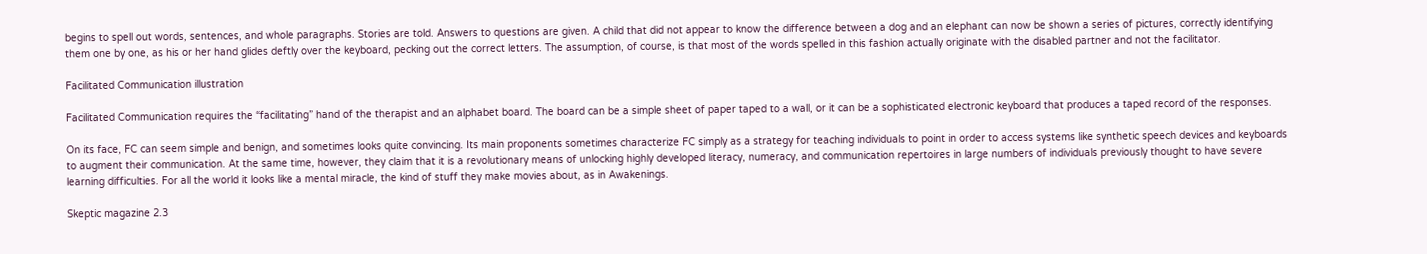begins to spell out words, sentences, and whole paragraphs. Stories are told. Answers to questions are given. A child that did not appear to know the difference between a dog and an elephant can now be shown a series of pictures, correctly identifying them one by one, as his or her hand glides deftly over the keyboard, pecking out the correct letters. The assumption, of course, is that most of the words spelled in this fashion actually originate with the disabled partner and not the facilitator.

Facilitated Communication illustration

Facilitated Communication requires the “facilitating” hand of the therapist and an alphabet board. The board can be a simple sheet of paper taped to a wall, or it can be a sophisticated electronic keyboard that produces a taped record of the responses.

On its face, FC can seem simple and benign, and sometimes looks quite convincing. Its main proponents sometimes characterize FC simply as a strategy for teaching individuals to point in order to access systems like synthetic speech devices and keyboards to augment their communication. At the same time, however, they claim that it is a revolutionary means of unlocking highly developed literacy, numeracy, and communication repertoires in large numbers of individuals previously thought to have severe learning difficulties. For all the world it looks like a mental miracle, the kind of stuff they make movies about, as in Awakenings.

Skeptic magazine 2.3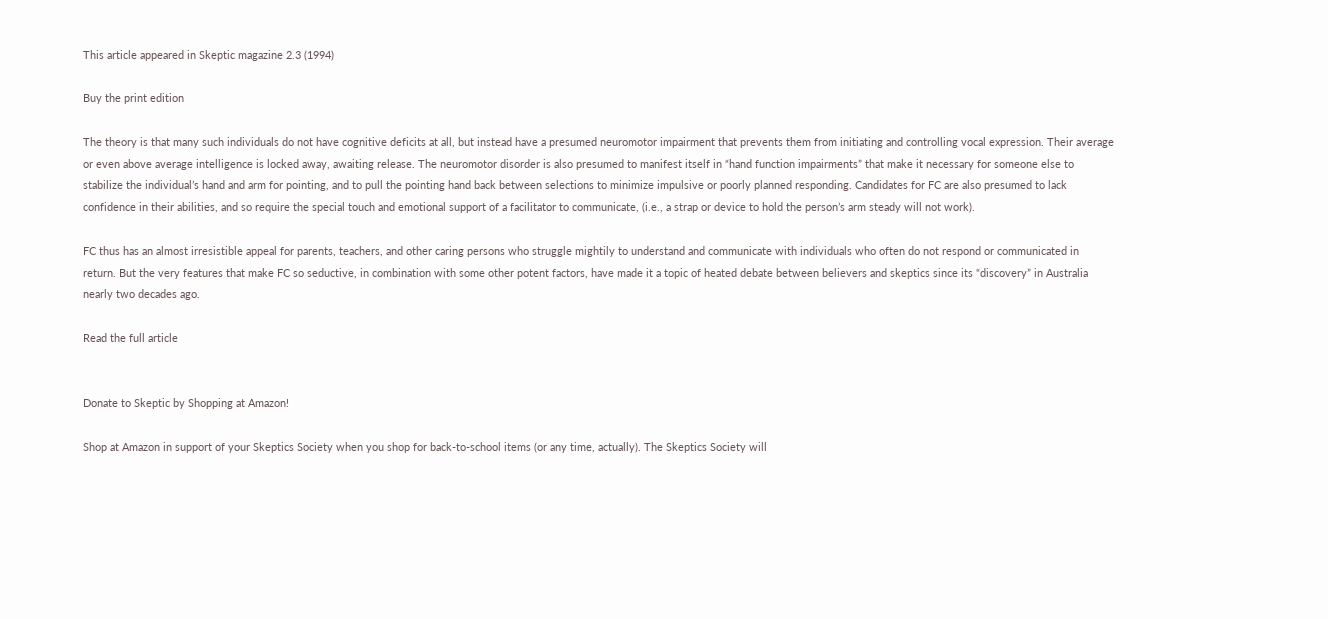This article appeared in Skeptic magazine 2.3 (1994)

Buy the print edition

The theory is that many such individuals do not have cognitive deficits at all, but instead have a presumed neuromotor impairment that prevents them from initiating and controlling vocal expression. Their average or even above average intelligence is locked away, awaiting release. The neuromotor disorder is also presumed to manifest itself in “hand function impairments” that make it necessary for someone else to stabilize the individual’s hand and arm for pointing, and to pull the pointing hand back between selections to minimize impulsive or poorly planned responding. Candidates for FC are also presumed to lack confidence in their abilities, and so require the special touch and emotional support of a facilitator to communicate, (i.e., a strap or device to hold the person’s arm steady will not work).

FC thus has an almost irresistible appeal for parents, teachers, and other caring persons who struggle mightily to understand and communicate with individuals who often do not respond or communicated in return. But the very features that make FC so seductive, in combination with some other potent factors, have made it a topic of heated debate between believers and skeptics since its “discovery” in Australia nearly two decades ago.

Read the full article


Donate to Skeptic by Shopping at Amazon!

Shop at Amazon in support of your Skeptics Society when you shop for back-to-school items (or any time, actually). The Skeptics Society will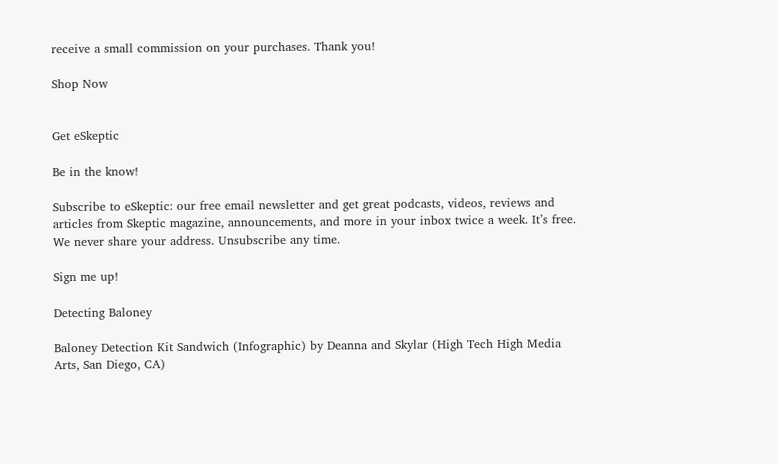receive a small commission on your purchases. Thank you!

Shop Now


Get eSkeptic

Be in the know!

Subscribe to eSkeptic: our free email newsletter and get great podcasts, videos, reviews and articles from Skeptic magazine, announcements, and more in your inbox twice a week. It’s free. We never share your address. Unsubscribe any time.

Sign me up!

Detecting Baloney

Baloney Detection Kit Sandwich (Infographic) by Deanna and Skylar (High Tech High Media Arts, San Diego, CA)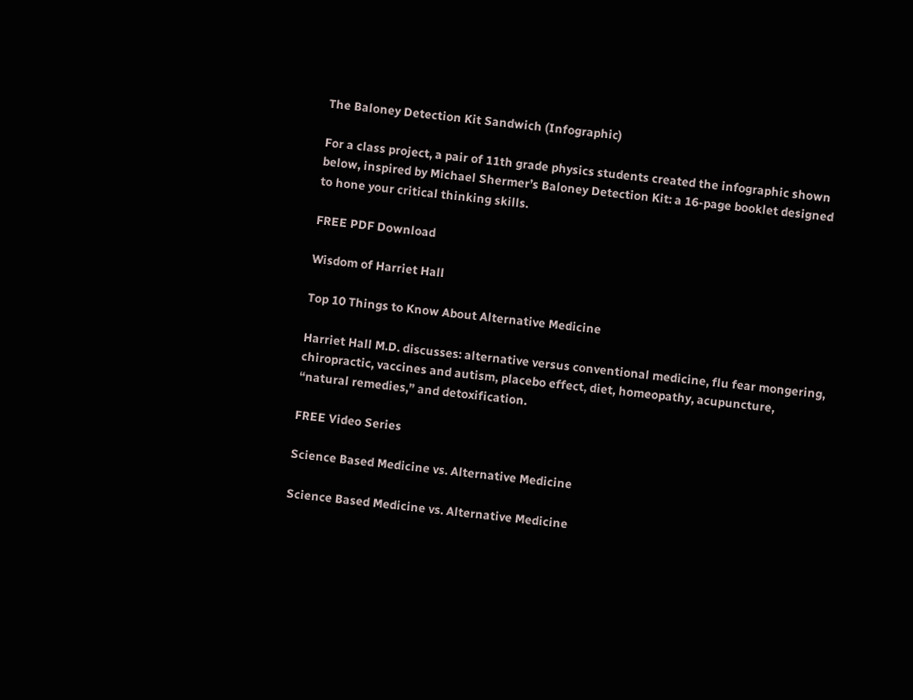The Baloney Detection Kit Sandwich (Infographic)

For a class project, a pair of 11th grade physics students created the infographic shown below, inspired by Michael Shermer’s Baloney Detection Kit: a 16-page booklet designed to hone your critical thinking skills.

FREE PDF Download

Wisdom of Harriet Hall

Top 10 Things to Know About Alternative Medicine

Harriet Hall M.D. discusses: alternative versus conventional medicine, flu fear mongering, chiropractic, vaccines and autism, placebo effect, diet, homeopathy, acupuncture, “natural remedies,” and detoxification.

FREE Video Series

Science Based Medicine vs. Alternative Medicine

Science Based Medicine vs. Alternative Medicine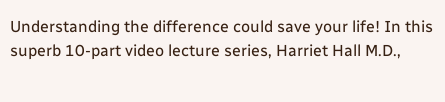Understanding the difference could save your life! In this superb 10-part video lecture series, Harriet Hall M.D.,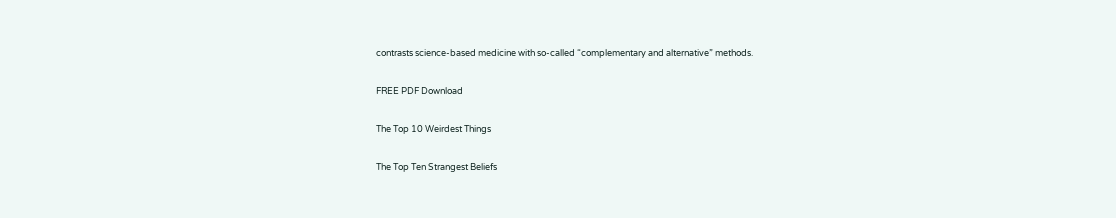contrasts science-based medicine with so-called “complementary and alternative” methods.

FREE PDF Download

The Top 10 Weirdest Things

The Top Ten Strangest Beliefs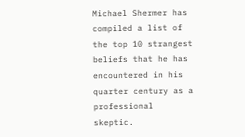Michael Shermer has compiled a list of the top 10 strangest beliefs that he has encountered in his quarter century as a professional skeptic.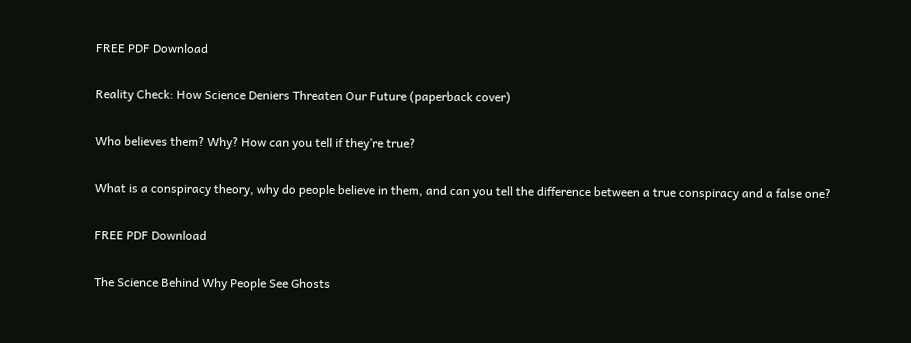FREE PDF Download

Reality Check: How Science Deniers Threaten Our Future (paperback cover)

Who believes them? Why? How can you tell if they’re true?

What is a conspiracy theory, why do people believe in them, and can you tell the difference between a true conspiracy and a false one?

FREE PDF Download

The Science Behind Why People See Ghosts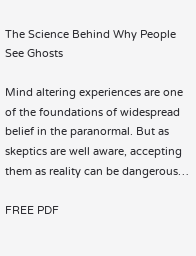The Science Behind Why People See Ghosts

Mind altering experiences are one of the foundations of widespread belief in the paranormal. But as skeptics are well aware, accepting them as reality can be dangerous…

FREE PDF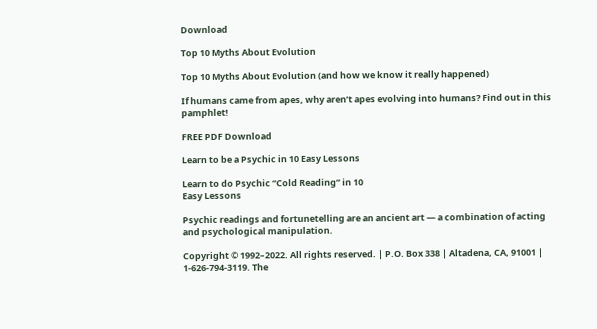Download

Top 10 Myths About Evolution

Top 10 Myths About Evolution (and how we know it really happened)

If humans came from apes, why aren’t apes evolving into humans? Find out in this pamphlet!

FREE PDF Download

Learn to be a Psychic in 10 Easy Lessons

Learn to do Psychic “Cold Reading” in 10
Easy Lessons

Psychic readings and fortunetelling are an ancient art — a combination of acting and psychological manipulation.

Copyright © 1992–2022. All rights reserved. | P.O. Box 338 | Altadena, CA, 91001 | 1-626-794-3119. The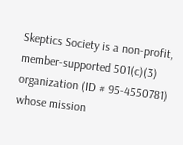Skeptics Society is a non-profit, member-supported 501(c)(3) organization (ID # 95-4550781) whose mission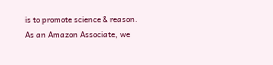is to promote science & reason. As an Amazon Associate, we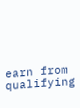earn from qualifying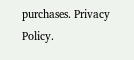purchases. Privacy Policy.